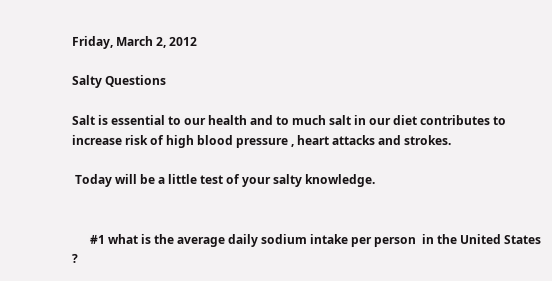Friday, March 2, 2012

Salty Questions

Salt is essential to our health and to much salt in our diet contributes to increase risk of high blood pressure , heart attacks and strokes.

 Today will be a little test of your salty knowledge.


      #1 what is the average daily sodium intake per person  in the United States ?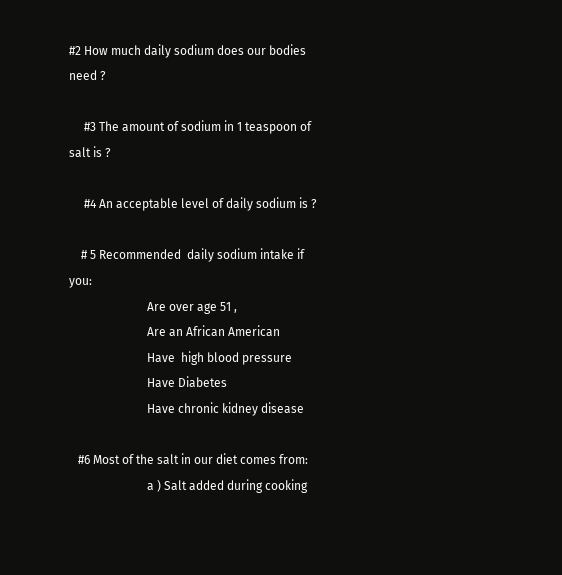#2 How much daily sodium does our bodies need ?

     #3 The amount of sodium in 1 teaspoon of salt is ?

     #4 An acceptable level of daily sodium is ?

    # 5 Recommended  daily sodium intake if you:
                          Are over age 51 ,
                          Are an African American
                          Have  high blood pressure
                          Have Diabetes
                          Have chronic kidney disease

   #6 Most of the salt in our diet comes from:
                          a ) Salt added during cooking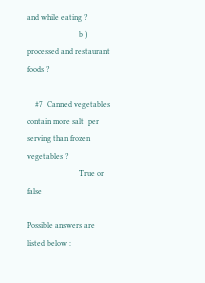and while eating ?
                          b ) processed and restaurant  foods ?

    #7  Canned vegetables contain more salt  per serving than frozen vegetables ?
                          True or false

Possible answers are listed below :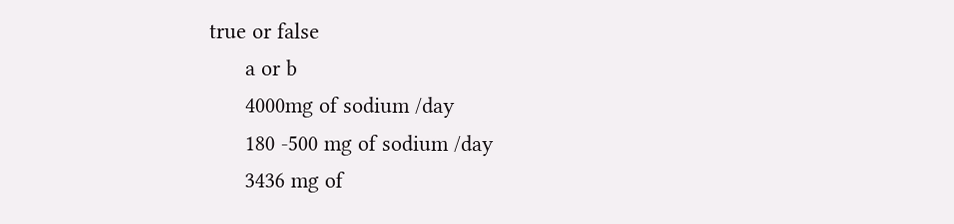true or false
      a or b
      4000mg of sodium /day
      180 -500 mg of sodium /day
      3436 mg of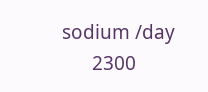sodium /day
      2300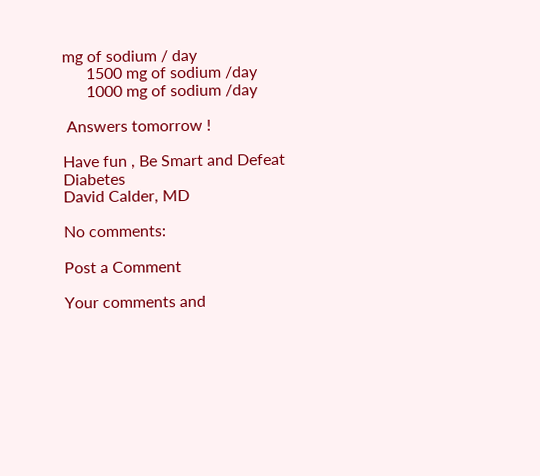mg of sodium / day
      1500 mg of sodium /day
      1000 mg of sodium /day

 Answers tomorrow !

Have fun , Be Smart and Defeat Diabetes
David Calder, MD

No comments:

Post a Comment

Your comments and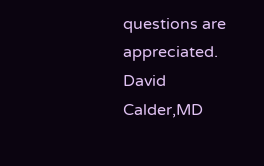questions are appreciated. David Calder,MD